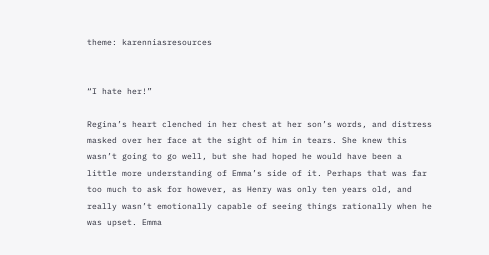theme: karenniasresources


“I hate her!”

Regina’s heart clenched in her chest at her son’s words, and distress masked over her face at the sight of him in tears. She knew this wasn’t going to go well, but she had hoped he would have been a little more understanding of Emma’s side of it. Perhaps that was far too much to ask for however, as Henry was only ten years old, and really wasn’t emotionally capable of seeing things rationally when he was upset. Emma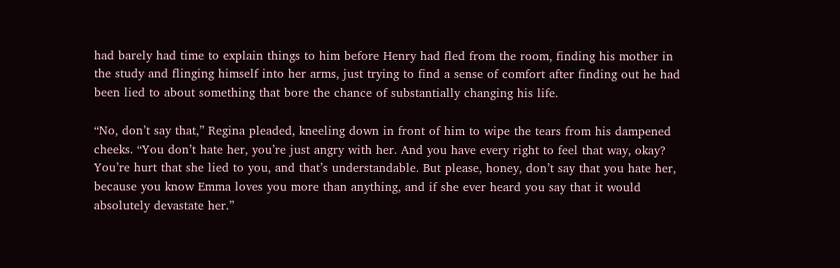had barely had time to explain things to him before Henry had fled from the room, finding his mother in the study and flinging himself into her arms, just trying to find a sense of comfort after finding out he had been lied to about something that bore the chance of substantially changing his life.

“No, don’t say that,” Regina pleaded, kneeling down in front of him to wipe the tears from his dampened cheeks. “You don’t hate her, you’re just angry with her. And you have every right to feel that way, okay? You’re hurt that she lied to you, and that’s understandable. But please, honey, don’t say that you hate her, because you know Emma loves you more than anything, and if she ever heard you say that it would absolutely devastate her.”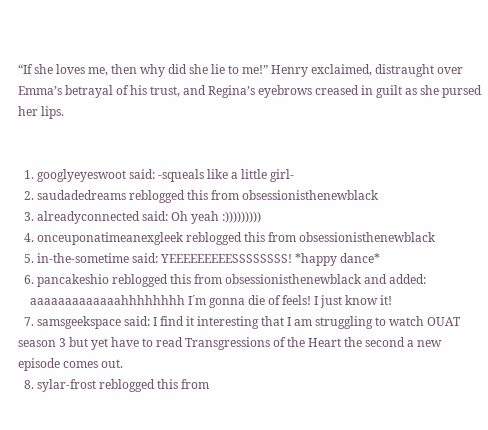“If she loves me, then why did she lie to me!” Henry exclaimed, distraught over Emma’s betrayal of his trust, and Regina’s eyebrows creased in guilt as she pursed her lips.


  1. googlyeyeswoot said: -squeals like a little girl-
  2. saudadedreams reblogged this from obsessionisthenewblack
  3. alreadyconnected said: Oh yeah :)))))))))
  4. onceuponatimeanexgleek reblogged this from obsessionisthenewblack
  5. in-the-sometime said: YEEEEEEEEESSSSSSSS! *happy dance*
  6. pancakeshio reblogged this from obsessionisthenewblack and added:
    aaaaaaaaaaaaahhhhhhhh I´m gonna die of feels! I just know it!
  7. samsgeekspace said: I find it interesting that I am struggling to watch OUAT season 3 but yet have to read Transgressions of the Heart the second a new episode comes out.
  8. sylar-frost reblogged this from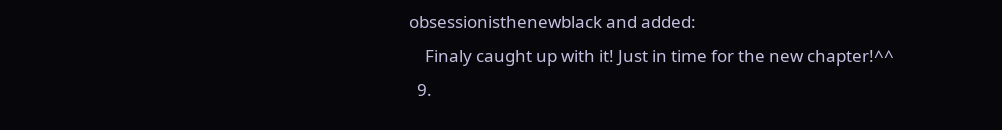obsessionisthenewblack and added:
    Finaly caught up with it! Just in time for the new chapter!^^
  9.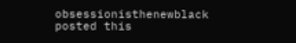obsessionisthenewblack posted this